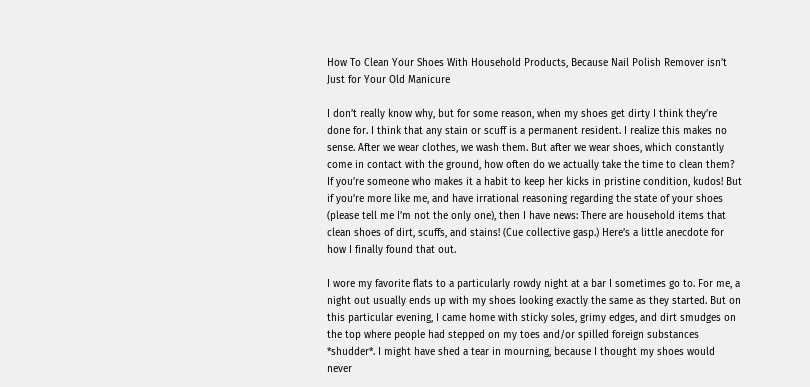How To Clean Your Shoes With Household Products, Because Nail Polish Remover isn’t Just for Your Old Manicure

I don’t really know why, but for some reason, when my shoes get dirty I think they’re done for. I think that any stain or scuff is a permanent resident. I realize this makes no sense. After we wear clothes, we wash them. But after we wear shoes, which constantly come in contact with the ground, how often do we actually take the time to clean them? If you’re someone who makes it a habit to keep her kicks in pristine condition, kudos! But if you’re more like me, and have irrational reasoning regarding the state of your shoes (please tell me I’m not the only one), then I have news: There are household items that clean shoes of dirt, scuffs, and stains! (Cue collective gasp.) Here’s a little anecdote for how I finally found that out.

I wore my favorite flats to a particularly rowdy night at a bar I sometimes go to. For me, a night out usually ends up with my shoes looking exactly the same as they started. But on this particular evening, I came home with sticky soles, grimy edges, and dirt smudges on the top where people had stepped on my toes and/or spilled foreign substances *shudder*. I might have shed a tear in mourning, because I thought my shoes would never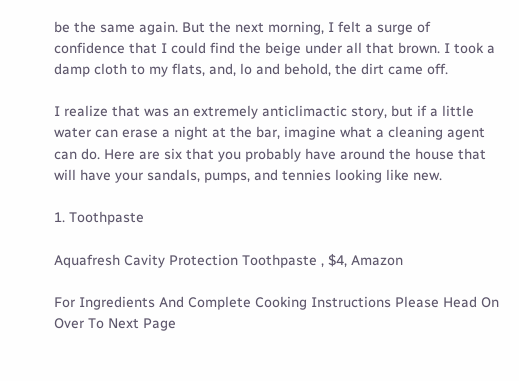be the same again. But the next morning, I felt a surge of confidence that I could find the beige under all that brown. I took a damp cloth to my flats, and, lo and behold, the dirt came off.

I realize that was an extremely anticlimactic story, but if a little water can erase a night at the bar, imagine what a cleaning agent can do. Here are six that you probably have around the house that will have your sandals, pumps, and tennies looking like new.

1. Toothpaste

Aquafresh Cavity Protection Toothpaste , $4, Amazon

For Ingredients And Complete Cooking Instructions Please Head On Over To Next Page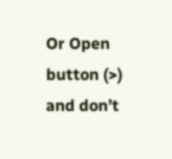Or Open button (>) and don’t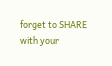forget to SHARE with your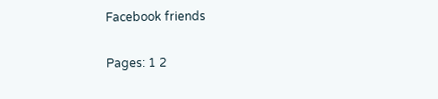Facebook friends

Pages: 1 2